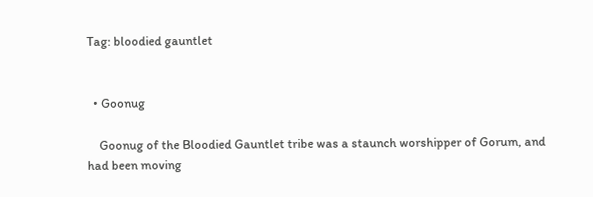Tag: bloodied gauntlet


  • Goonug

    Goonug of the Bloodied Gauntlet tribe was a staunch worshipper of Gorum, and had been moving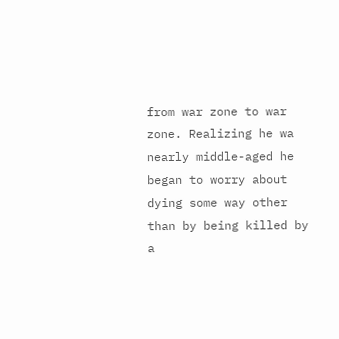from war zone to war zone. Realizing he wa nearly middle-aged he began to worry about dying some way other than by being killed by a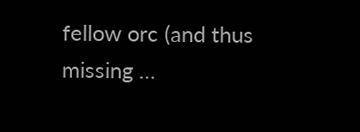fellow orc (and thus missing …